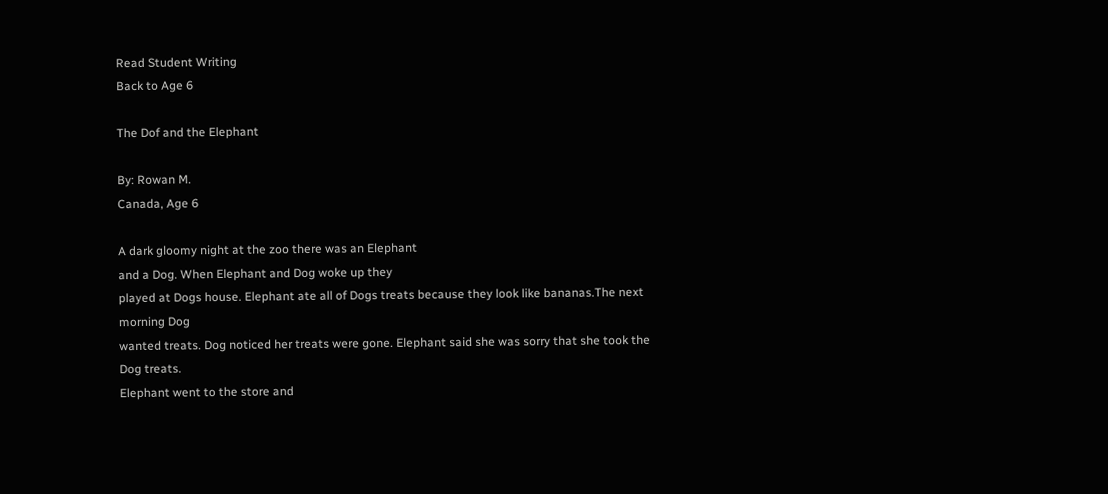Read Student Writing
Back to Age 6

The Dof and the Elephant

By: Rowan M.
Canada, Age 6

A dark gloomy night at the zoo there was an Elephant
and a Dog. When Elephant and Dog woke up they
played at Dogs house. Elephant ate all of Dogs treats because they look like bananas.The next morning Dog
wanted treats. Dog noticed her treats were gone. Elephant said she was sorry that she took the Dog treats.
Elephant went to the store and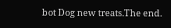bot Dog new treats.The end.